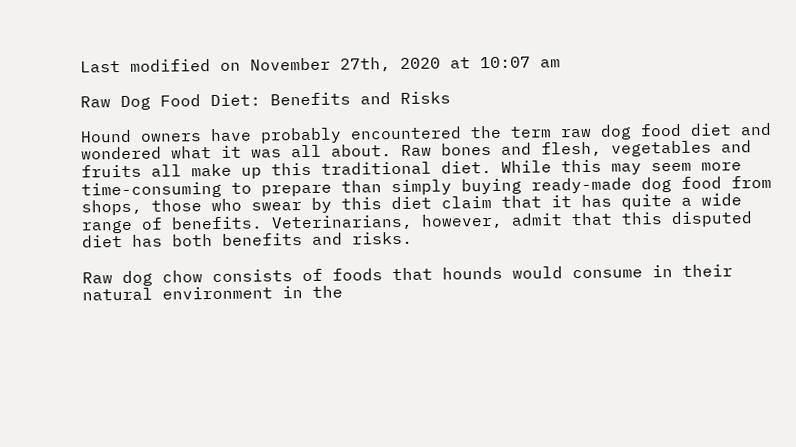Last modified on November 27th, 2020 at 10:07 am

Raw Dog Food Diet: Benefits and Risks

Hound owners have probably encountered the term raw dog food diet and wondered what it was all about. Raw bones and flesh, vegetables and fruits all make up this traditional diet. While this may seem more time-consuming to prepare than simply buying ready-made dog food from shops, those who swear by this diet claim that it has quite a wide range of benefits. Veterinarians, however, admit that this disputed diet has both benefits and risks.

Raw dog chow consists of foods that hounds would consume in their natural environment in the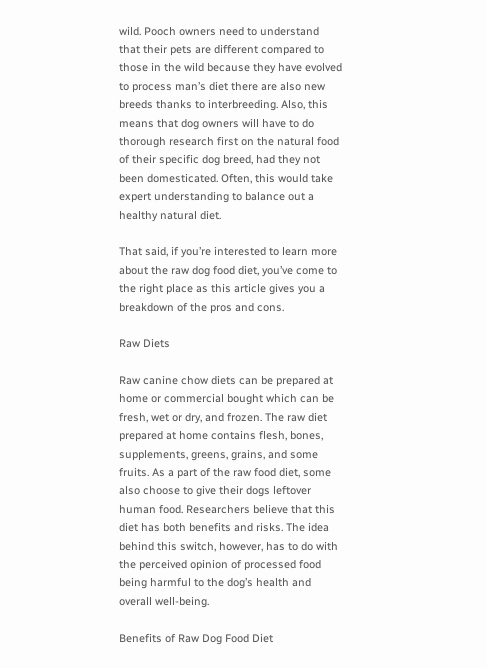wild. Pooch owners need to understand that their pets are different compared to those in the wild because they have evolved to process man’s diet there are also new breeds thanks to interbreeding. Also, this means that dog owners will have to do thorough research first on the natural food of their specific dog breed, had they not been domesticated. Often, this would take expert understanding to balance out a healthy natural diet.

That said, if you’re interested to learn more about the raw dog food diet, you’ve come to the right place as this article gives you a breakdown of the pros and cons.

Raw Diets

Raw canine chow diets can be prepared at home or commercial bought which can be fresh, wet or dry, and frozen. The raw diet prepared at home contains flesh, bones, supplements, greens, grains, and some fruits. As a part of the raw food diet, some also choose to give their dogs leftover human food. Researchers believe that this diet has both benefits and risks. The idea behind this switch, however, has to do with the perceived opinion of processed food being harmful to the dog’s health and overall well-being.

Benefits of Raw Dog Food Diet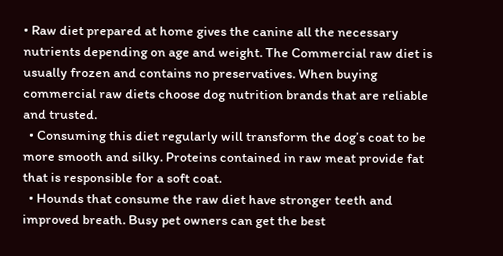• Raw diet prepared at home gives the canine all the necessary nutrients depending on age and weight. The Commercial raw diet is usually frozen and contains no preservatives. When buying commercial raw diets choose dog nutrition brands that are reliable and trusted.
  • Consuming this diet regularly will transform the dog’s coat to be more smooth and silky. Proteins contained in raw meat provide fat that is responsible for a soft coat.
  • Hounds that consume the raw diet have stronger teeth and improved breath. Busy pet owners can get the best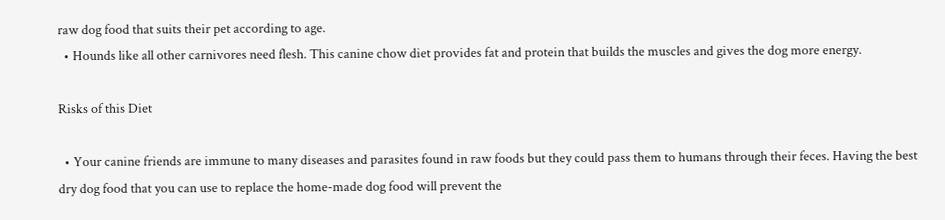raw dog food that suits their pet according to age.
  • Hounds like all other carnivores need flesh. This canine chow diet provides fat and protein that builds the muscles and gives the dog more energy.

Risks of this Diet

  • Your canine friends are immune to many diseases and parasites found in raw foods but they could pass them to humans through their feces. Having the best dry dog food that you can use to replace the home-made dog food will prevent the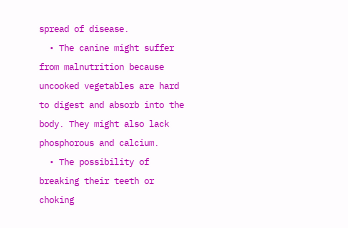spread of disease.
  • The canine might suffer from malnutrition because uncooked vegetables are hard to digest and absorb into the body. They might also lack phosphorous and calcium.
  • The possibility of breaking their teeth or choking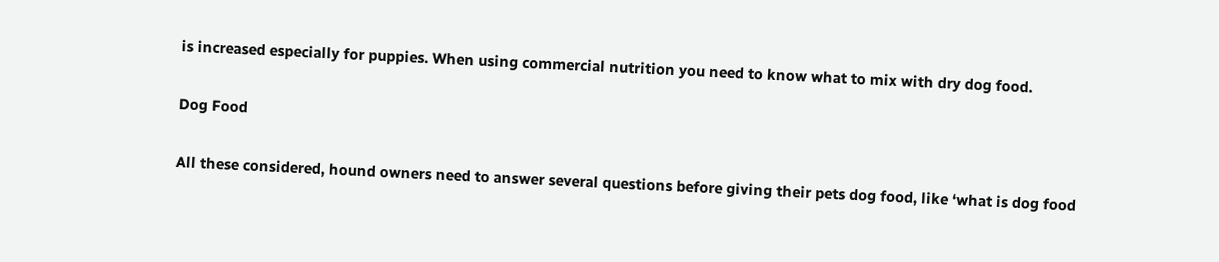is increased especially for puppies. When using commercial nutrition you need to know what to mix with dry dog food.

Dog Food

All these considered, hound owners need to answer several questions before giving their pets dog food, like ‘what is dog food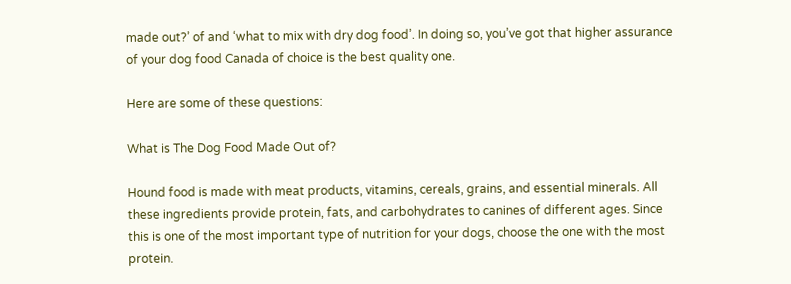made out?’ of and ‘what to mix with dry dog food’. In doing so, you’ve got that higher assurance of your dog food Canada of choice is the best quality one.

Here are some of these questions:

What is The Dog Food Made Out of?

Hound food is made with meat products, vitamins, cereals, grains, and essential minerals. All these ingredients provide protein, fats, and carbohydrates to canines of different ages. Since this is one of the most important type of nutrition for your dogs, choose the one with the most protein.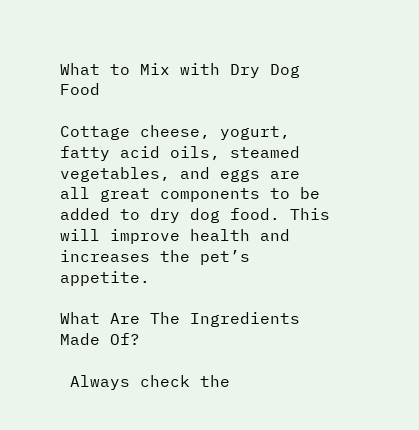What to Mix with Dry Dog Food

Cottage cheese, yogurt, fatty acid oils, steamed vegetables, and eggs are all great components to be added to dry dog food. This will improve health and increases the pet’s appetite.

What Are The Ingredients Made Of?

 Always check the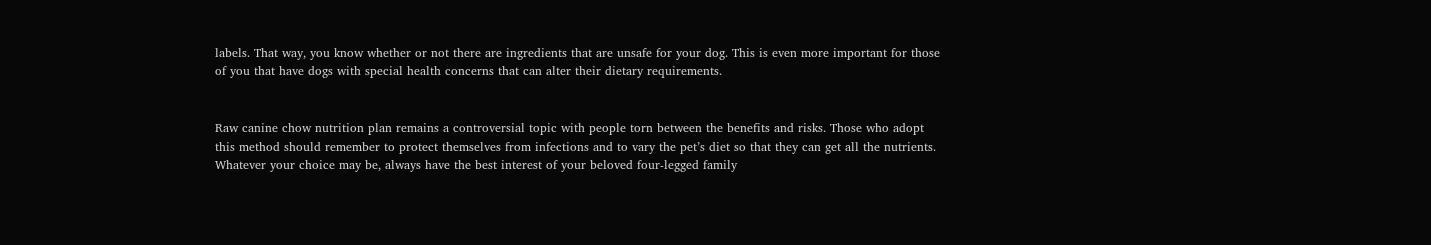labels. That way, you know whether or not there are ingredients that are unsafe for your dog. This is even more important for those of you that have dogs with special health concerns that can alter their dietary requirements.


Raw canine chow nutrition plan remains a controversial topic with people torn between the benefits and risks. Those who adopt this method should remember to protect themselves from infections and to vary the pet’s diet so that they can get all the nutrients. Whatever your choice may be, always have the best interest of your beloved four-legged family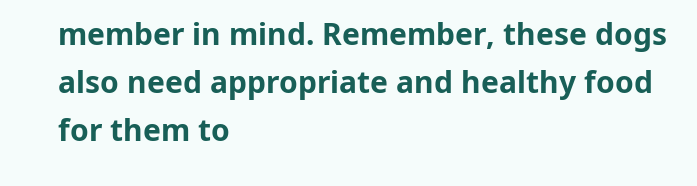member in mind. Remember, these dogs also need appropriate and healthy food for them to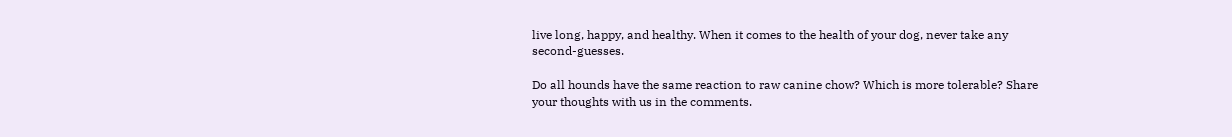live long, happy, and healthy. When it comes to the health of your dog, never take any second-guesses.

Do all hounds have the same reaction to raw canine chow? Which is more tolerable? Share your thoughts with us in the comments.